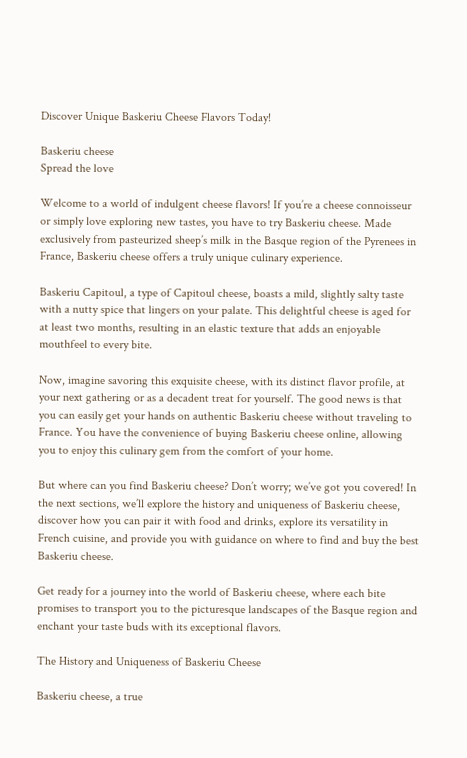Discover Unique Baskeriu Cheese Flavors Today!

Baskeriu cheese
Spread the love

Welcome to a world of indulgent cheese flavors! If you’re a cheese connoisseur or simply love exploring new tastes, you have to try Baskeriu cheese. Made exclusively from pasteurized sheep’s milk in the Basque region of the Pyrenees in France, Baskeriu cheese offers a truly unique culinary experience.

Baskeriu Capitoul, a type of Capitoul cheese, boasts a mild, slightly salty taste with a nutty spice that lingers on your palate. This delightful cheese is aged for at least two months, resulting in an elastic texture that adds an enjoyable mouthfeel to every bite.

Now, imagine savoring this exquisite cheese, with its distinct flavor profile, at your next gathering or as a decadent treat for yourself. The good news is that you can easily get your hands on authentic Baskeriu cheese without traveling to France. You have the convenience of buying Baskeriu cheese online, allowing you to enjoy this culinary gem from the comfort of your home.

But where can you find Baskeriu cheese? Don’t worry; we’ve got you covered! In the next sections, we’ll explore the history and uniqueness of Baskeriu cheese, discover how you can pair it with food and drinks, explore its versatility in French cuisine, and provide you with guidance on where to find and buy the best Baskeriu cheese.

Get ready for a journey into the world of Baskeriu cheese, where each bite promises to transport you to the picturesque landscapes of the Basque region and enchant your taste buds with its exceptional flavors.

The History and Uniqueness of Baskeriu Cheese

Baskeriu cheese, a true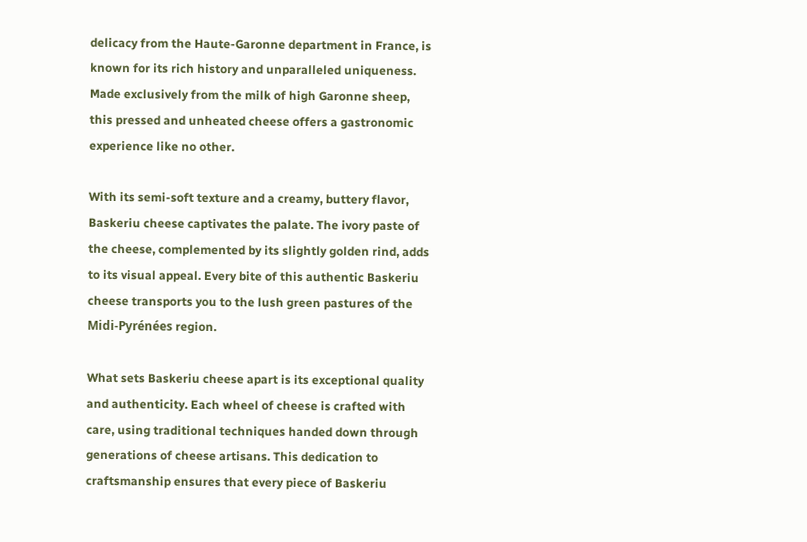delicacy from the Haute-Garonne department in France, is known for its rich history and unparalleled uniqueness. Made exclusively from the milk of high Garonne sheep, this pressed and unheated cheese offers a gastronomic experience like no other.

With its semi-soft texture and a creamy, buttery flavor, Baskeriu cheese captivates the palate. The ivory paste of the cheese, complemented by its slightly golden rind, adds to its visual appeal. Every bite of this authentic Baskeriu cheese transports you to the lush green pastures of the Midi-Pyrénées region.

What sets Baskeriu cheese apart is its exceptional quality and authenticity. Each wheel of cheese is crafted with care, using traditional techniques handed down through generations of cheese artisans. This dedication to craftsmanship ensures that every piece of Baskeriu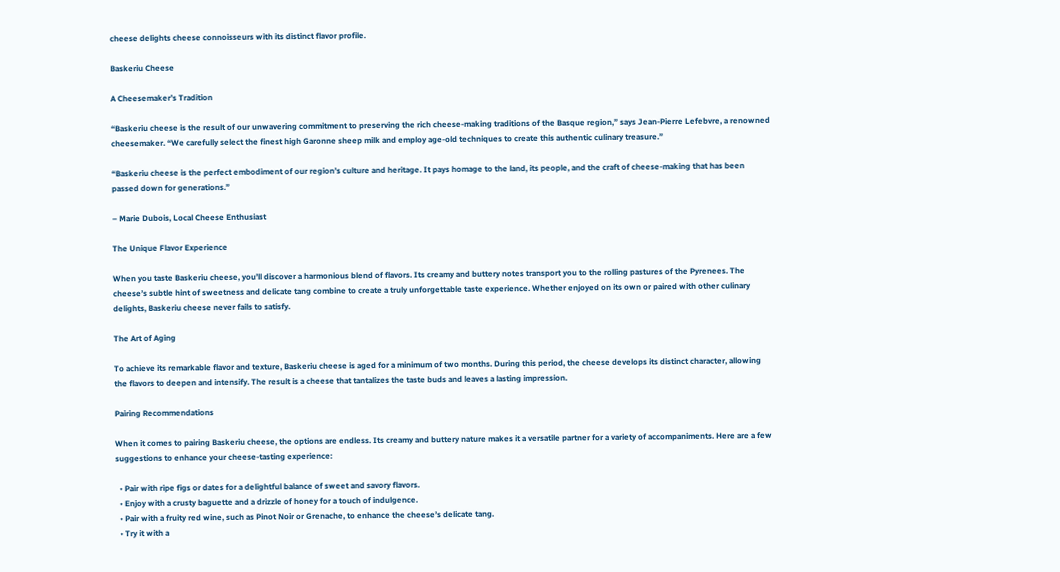cheese delights cheese connoisseurs with its distinct flavor profile.

Baskeriu Cheese

A Cheesemaker’s Tradition

“Baskeriu cheese is the result of our unwavering commitment to preserving the rich cheese-making traditions of the Basque region,” says Jean-Pierre Lefebvre, a renowned cheesemaker. “We carefully select the finest high Garonne sheep milk and employ age-old techniques to create this authentic culinary treasure.”

“Baskeriu cheese is the perfect embodiment of our region’s culture and heritage. It pays homage to the land, its people, and the craft of cheese-making that has been passed down for generations.”

– Marie Dubois, Local Cheese Enthusiast

The Unique Flavor Experience

When you taste Baskeriu cheese, you’ll discover a harmonious blend of flavors. Its creamy and buttery notes transport you to the rolling pastures of the Pyrenees. The cheese’s subtle hint of sweetness and delicate tang combine to create a truly unforgettable taste experience. Whether enjoyed on its own or paired with other culinary delights, Baskeriu cheese never fails to satisfy.

The Art of Aging

To achieve its remarkable flavor and texture, Baskeriu cheese is aged for a minimum of two months. During this period, the cheese develops its distinct character, allowing the flavors to deepen and intensify. The result is a cheese that tantalizes the taste buds and leaves a lasting impression.

Pairing Recommendations

When it comes to pairing Baskeriu cheese, the options are endless. Its creamy and buttery nature makes it a versatile partner for a variety of accompaniments. Here are a few suggestions to enhance your cheese-tasting experience:

  • Pair with ripe figs or dates for a delightful balance of sweet and savory flavors.
  • Enjoy with a crusty baguette and a drizzle of honey for a touch of indulgence.
  • Pair with a fruity red wine, such as Pinot Noir or Grenache, to enhance the cheese’s delicate tang.
  • Try it with a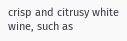crisp and citrusy white wine, such as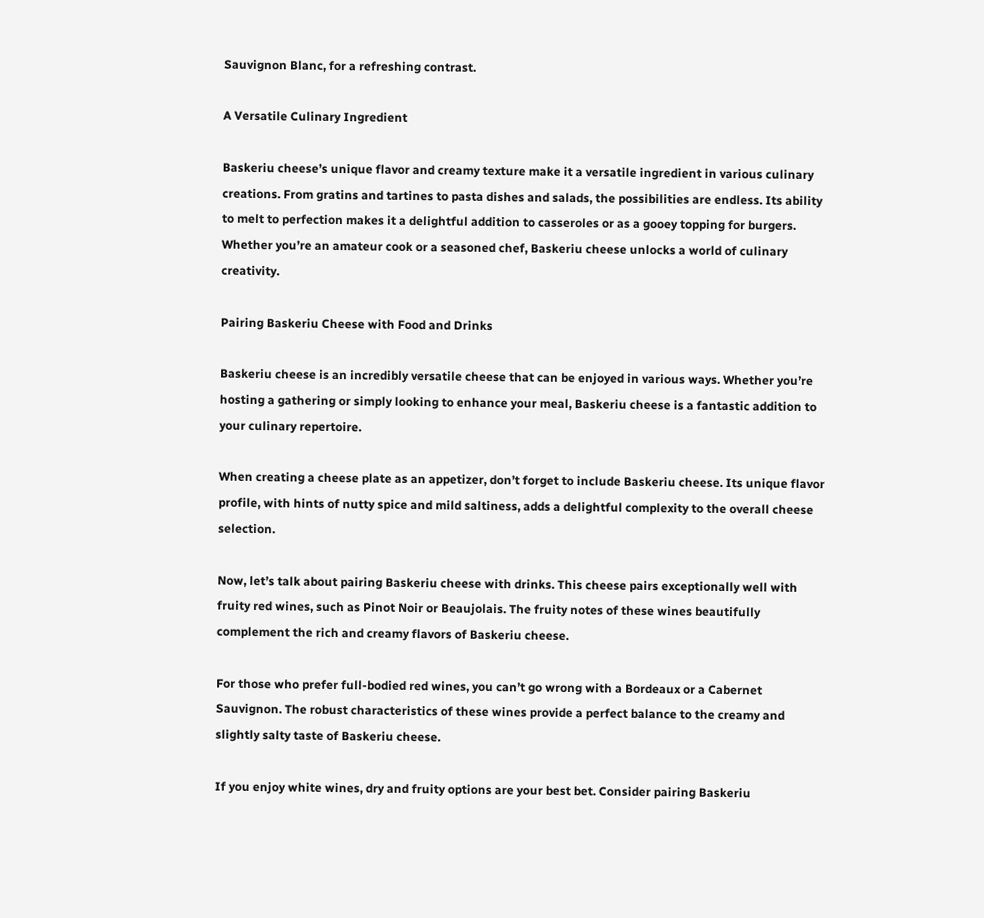Sauvignon Blanc, for a refreshing contrast.

A Versatile Culinary Ingredient

Baskeriu cheese’s unique flavor and creamy texture make it a versatile ingredient in various culinary creations. From gratins and tartines to pasta dishes and salads, the possibilities are endless. Its ability to melt to perfection makes it a delightful addition to casseroles or as a gooey topping for burgers. Whether you’re an amateur cook or a seasoned chef, Baskeriu cheese unlocks a world of culinary creativity.

Pairing Baskeriu Cheese with Food and Drinks

Baskeriu cheese is an incredibly versatile cheese that can be enjoyed in various ways. Whether you’re hosting a gathering or simply looking to enhance your meal, Baskeriu cheese is a fantastic addition to your culinary repertoire.

When creating a cheese plate as an appetizer, don’t forget to include Baskeriu cheese. Its unique flavor profile, with hints of nutty spice and mild saltiness, adds a delightful complexity to the overall cheese selection.

Now, let’s talk about pairing Baskeriu cheese with drinks. This cheese pairs exceptionally well with fruity red wines, such as Pinot Noir or Beaujolais. The fruity notes of these wines beautifully complement the rich and creamy flavors of Baskeriu cheese.

For those who prefer full-bodied red wines, you can’t go wrong with a Bordeaux or a Cabernet Sauvignon. The robust characteristics of these wines provide a perfect balance to the creamy and slightly salty taste of Baskeriu cheese.

If you enjoy white wines, dry and fruity options are your best bet. Consider pairing Baskeriu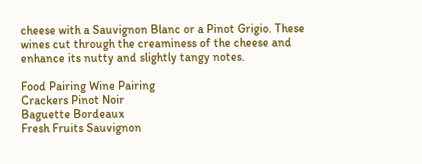cheese with a Sauvignon Blanc or a Pinot Grigio. These wines cut through the creaminess of the cheese and enhance its nutty and slightly tangy notes.

Food Pairing Wine Pairing
Crackers Pinot Noir
Baguette Bordeaux
Fresh Fruits Sauvignon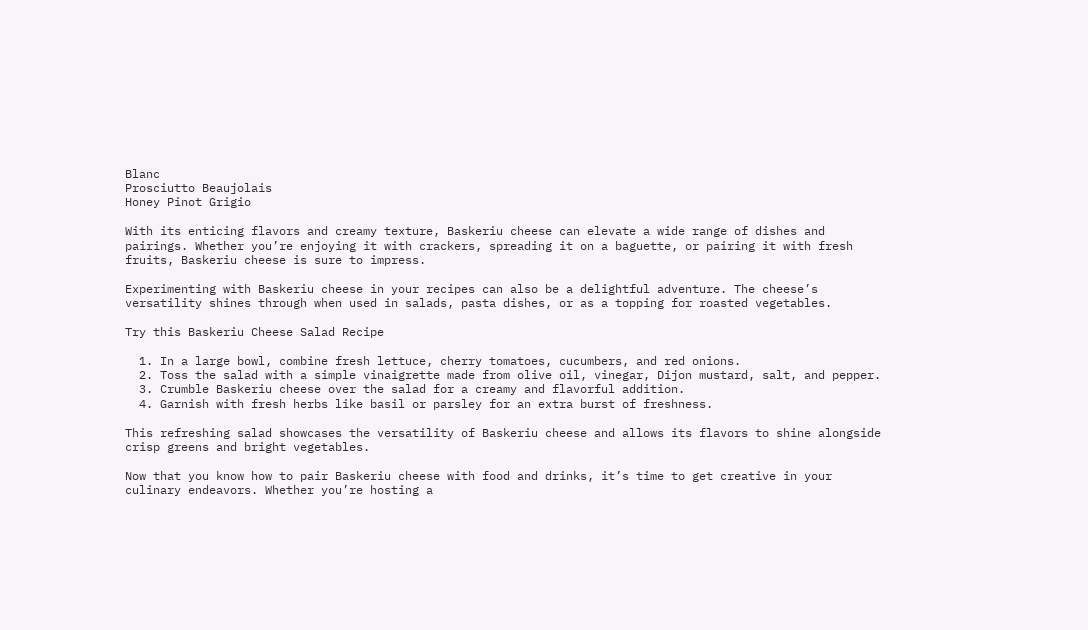Blanc
Prosciutto Beaujolais
Honey Pinot Grigio

With its enticing flavors and creamy texture, Baskeriu cheese can elevate a wide range of dishes and pairings. Whether you’re enjoying it with crackers, spreading it on a baguette, or pairing it with fresh fruits, Baskeriu cheese is sure to impress.

Experimenting with Baskeriu cheese in your recipes can also be a delightful adventure. The cheese’s versatility shines through when used in salads, pasta dishes, or as a topping for roasted vegetables.

Try this Baskeriu Cheese Salad Recipe

  1. In a large bowl, combine fresh lettuce, cherry tomatoes, cucumbers, and red onions.
  2. Toss the salad with a simple vinaigrette made from olive oil, vinegar, Dijon mustard, salt, and pepper.
  3. Crumble Baskeriu cheese over the salad for a creamy and flavorful addition.
  4. Garnish with fresh herbs like basil or parsley for an extra burst of freshness.

This refreshing salad showcases the versatility of Baskeriu cheese and allows its flavors to shine alongside crisp greens and bright vegetables.

Now that you know how to pair Baskeriu cheese with food and drinks, it’s time to get creative in your culinary endeavors. Whether you’re hosting a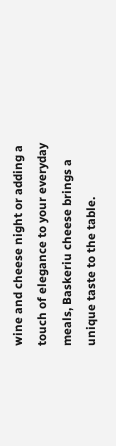wine and cheese night or adding a touch of elegance to your everyday meals, Baskeriu cheese brings a unique taste to the table.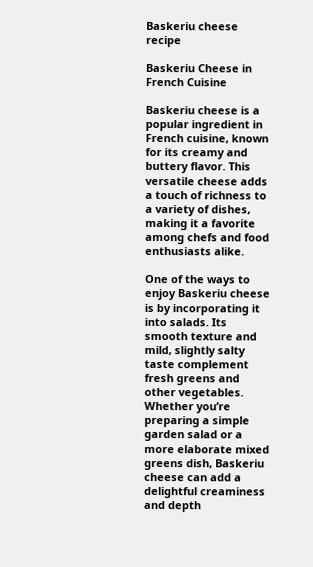Baskeriu cheese recipe

Baskeriu Cheese in French Cuisine

Baskeriu cheese is a popular ingredient in French cuisine, known for its creamy and buttery flavor. This versatile cheese adds a touch of richness to a variety of dishes, making it a favorite among chefs and food enthusiasts alike.

One of the ways to enjoy Baskeriu cheese is by incorporating it into salads. Its smooth texture and mild, slightly salty taste complement fresh greens and other vegetables. Whether you’re preparing a simple garden salad or a more elaborate mixed greens dish, Baskeriu cheese can add a delightful creaminess and depth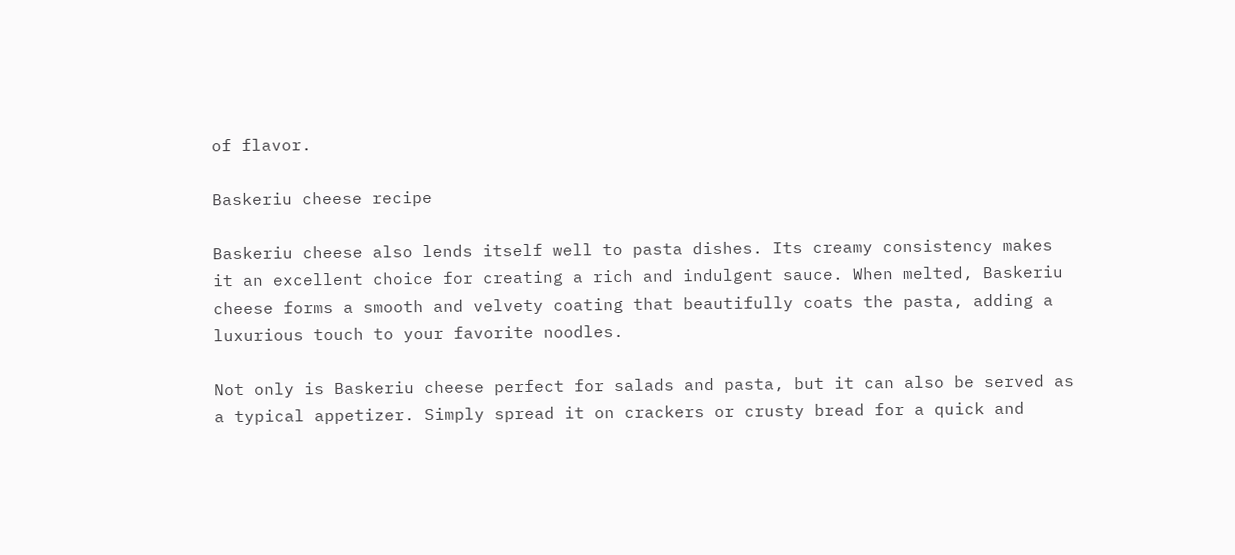of flavor.

Baskeriu cheese recipe

Baskeriu cheese also lends itself well to pasta dishes. Its creamy consistency makes it an excellent choice for creating a rich and indulgent sauce. When melted, Baskeriu cheese forms a smooth and velvety coating that beautifully coats the pasta, adding a luxurious touch to your favorite noodles.

Not only is Baskeriu cheese perfect for salads and pasta, but it can also be served as a typical appetizer. Simply spread it on crackers or crusty bread for a quick and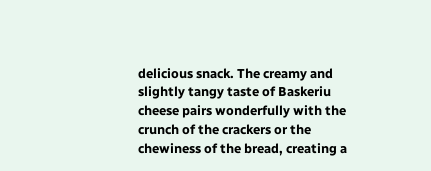delicious snack. The creamy and slightly tangy taste of Baskeriu cheese pairs wonderfully with the crunch of the crackers or the chewiness of the bread, creating a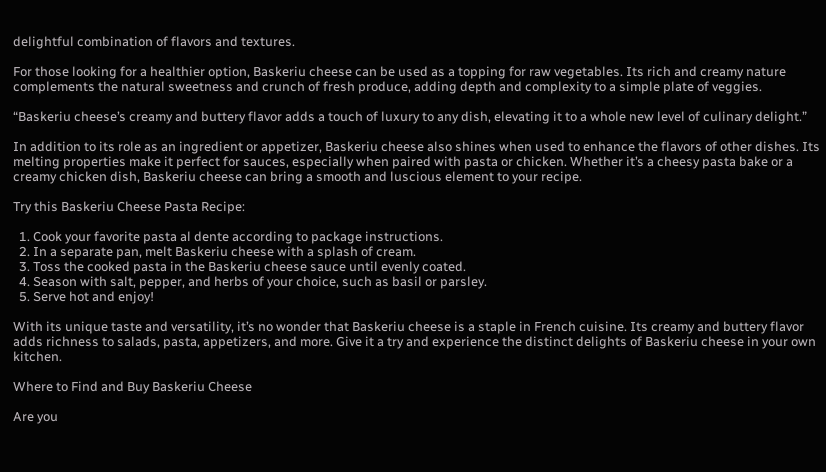delightful combination of flavors and textures.

For those looking for a healthier option, Baskeriu cheese can be used as a topping for raw vegetables. Its rich and creamy nature complements the natural sweetness and crunch of fresh produce, adding depth and complexity to a simple plate of veggies.

“Baskeriu cheese’s creamy and buttery flavor adds a touch of luxury to any dish, elevating it to a whole new level of culinary delight.”

In addition to its role as an ingredient or appetizer, Baskeriu cheese also shines when used to enhance the flavors of other dishes. Its melting properties make it perfect for sauces, especially when paired with pasta or chicken. Whether it’s a cheesy pasta bake or a creamy chicken dish, Baskeriu cheese can bring a smooth and luscious element to your recipe.

Try this Baskeriu Cheese Pasta Recipe:

  1. Cook your favorite pasta al dente according to package instructions.
  2. In a separate pan, melt Baskeriu cheese with a splash of cream.
  3. Toss the cooked pasta in the Baskeriu cheese sauce until evenly coated.
  4. Season with salt, pepper, and herbs of your choice, such as basil or parsley.
  5. Serve hot and enjoy!

With its unique taste and versatility, it’s no wonder that Baskeriu cheese is a staple in French cuisine. Its creamy and buttery flavor adds richness to salads, pasta, appetizers, and more. Give it a try and experience the distinct delights of Baskeriu cheese in your own kitchen.

Where to Find and Buy Baskeriu Cheese

Are you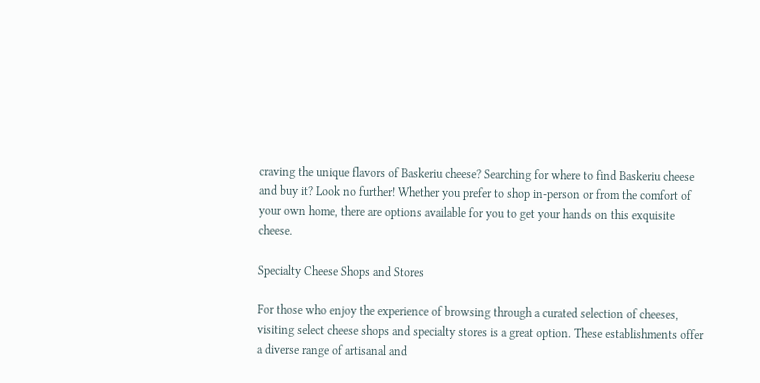craving the unique flavors of Baskeriu cheese? Searching for where to find Baskeriu cheese and buy it? Look no further! Whether you prefer to shop in-person or from the comfort of your own home, there are options available for you to get your hands on this exquisite cheese.

Specialty Cheese Shops and Stores

For those who enjoy the experience of browsing through a curated selection of cheeses, visiting select cheese shops and specialty stores is a great option. These establishments offer a diverse range of artisanal and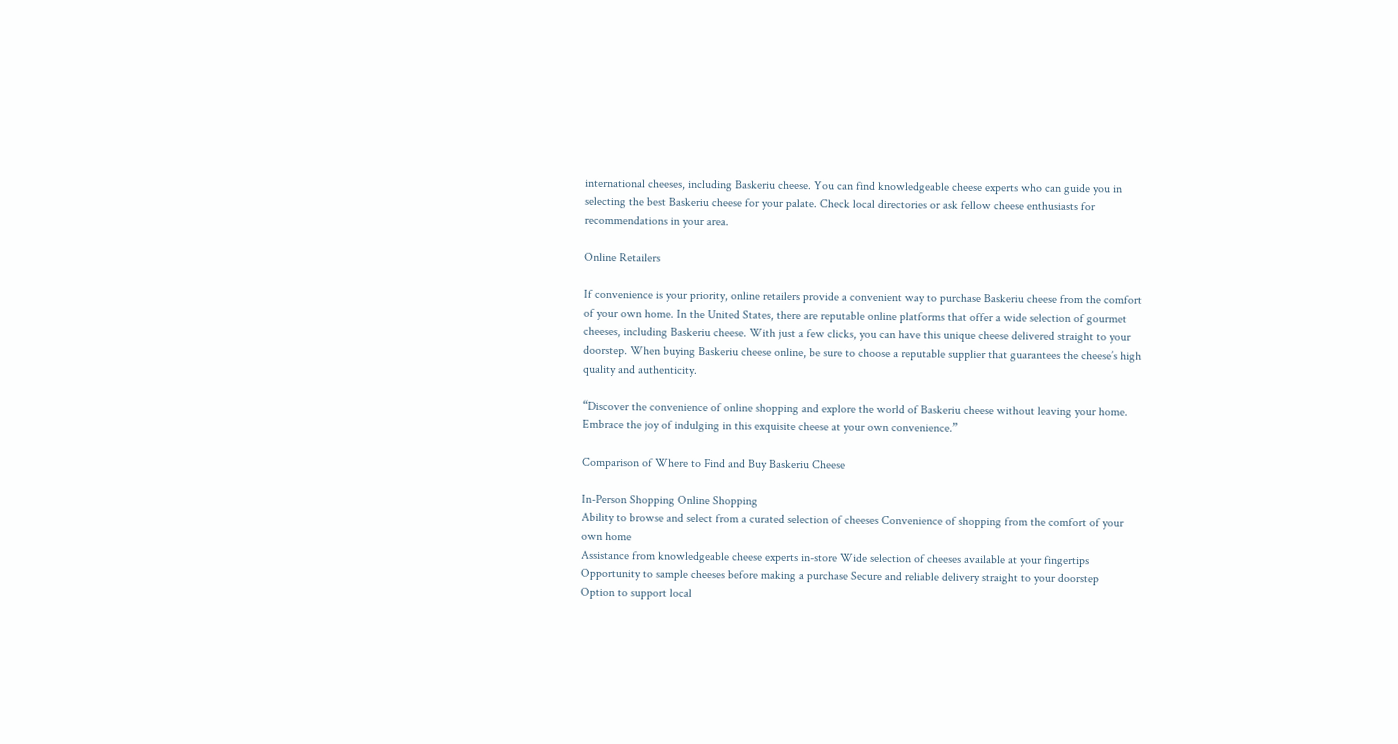international cheeses, including Baskeriu cheese. You can find knowledgeable cheese experts who can guide you in selecting the best Baskeriu cheese for your palate. Check local directories or ask fellow cheese enthusiasts for recommendations in your area.

Online Retailers

If convenience is your priority, online retailers provide a convenient way to purchase Baskeriu cheese from the comfort of your own home. In the United States, there are reputable online platforms that offer a wide selection of gourmet cheeses, including Baskeriu cheese. With just a few clicks, you can have this unique cheese delivered straight to your doorstep. When buying Baskeriu cheese online, be sure to choose a reputable supplier that guarantees the cheese’s high quality and authenticity.

“Discover the convenience of online shopping and explore the world of Baskeriu cheese without leaving your home. Embrace the joy of indulging in this exquisite cheese at your own convenience.”

Comparison of Where to Find and Buy Baskeriu Cheese

In-Person Shopping Online Shopping
Ability to browse and select from a curated selection of cheeses Convenience of shopping from the comfort of your own home
Assistance from knowledgeable cheese experts in-store Wide selection of cheeses available at your fingertips
Opportunity to sample cheeses before making a purchase Secure and reliable delivery straight to your doorstep
Option to support local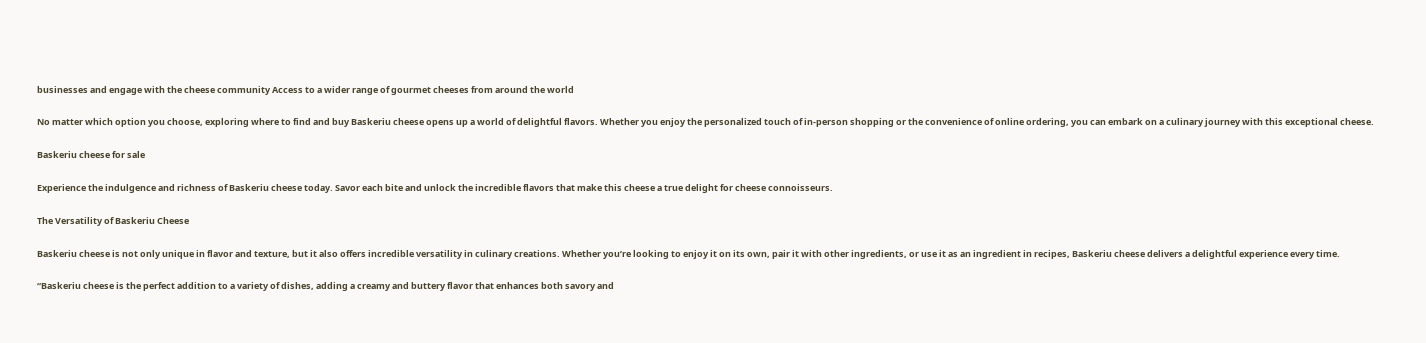businesses and engage with the cheese community Access to a wider range of gourmet cheeses from around the world

No matter which option you choose, exploring where to find and buy Baskeriu cheese opens up a world of delightful flavors. Whether you enjoy the personalized touch of in-person shopping or the convenience of online ordering, you can embark on a culinary journey with this exceptional cheese.

Baskeriu cheese for sale

Experience the indulgence and richness of Baskeriu cheese today. Savor each bite and unlock the incredible flavors that make this cheese a true delight for cheese connoisseurs.

The Versatility of Baskeriu Cheese

Baskeriu cheese is not only unique in flavor and texture, but it also offers incredible versatility in culinary creations. Whether you’re looking to enjoy it on its own, pair it with other ingredients, or use it as an ingredient in recipes, Baskeriu cheese delivers a delightful experience every time.

“Baskeriu cheese is the perfect addition to a variety of dishes, adding a creamy and buttery flavor that enhances both savory and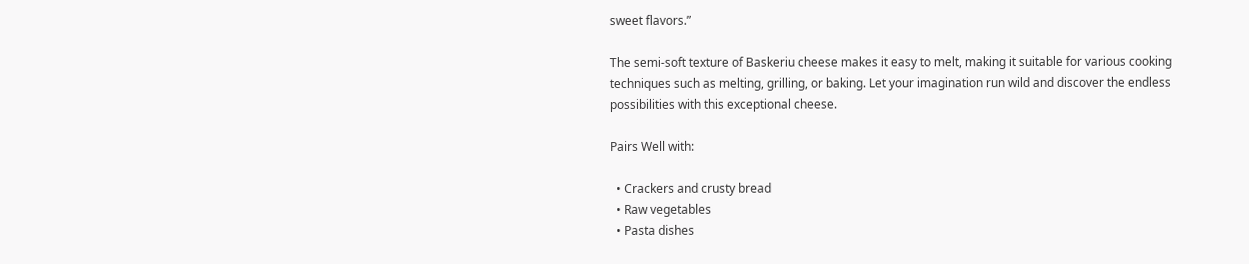sweet flavors.”

The semi-soft texture of Baskeriu cheese makes it easy to melt, making it suitable for various cooking techniques such as melting, grilling, or baking. Let your imagination run wild and discover the endless possibilities with this exceptional cheese.

Pairs Well with:

  • Crackers and crusty bread
  • Raw vegetables
  • Pasta dishes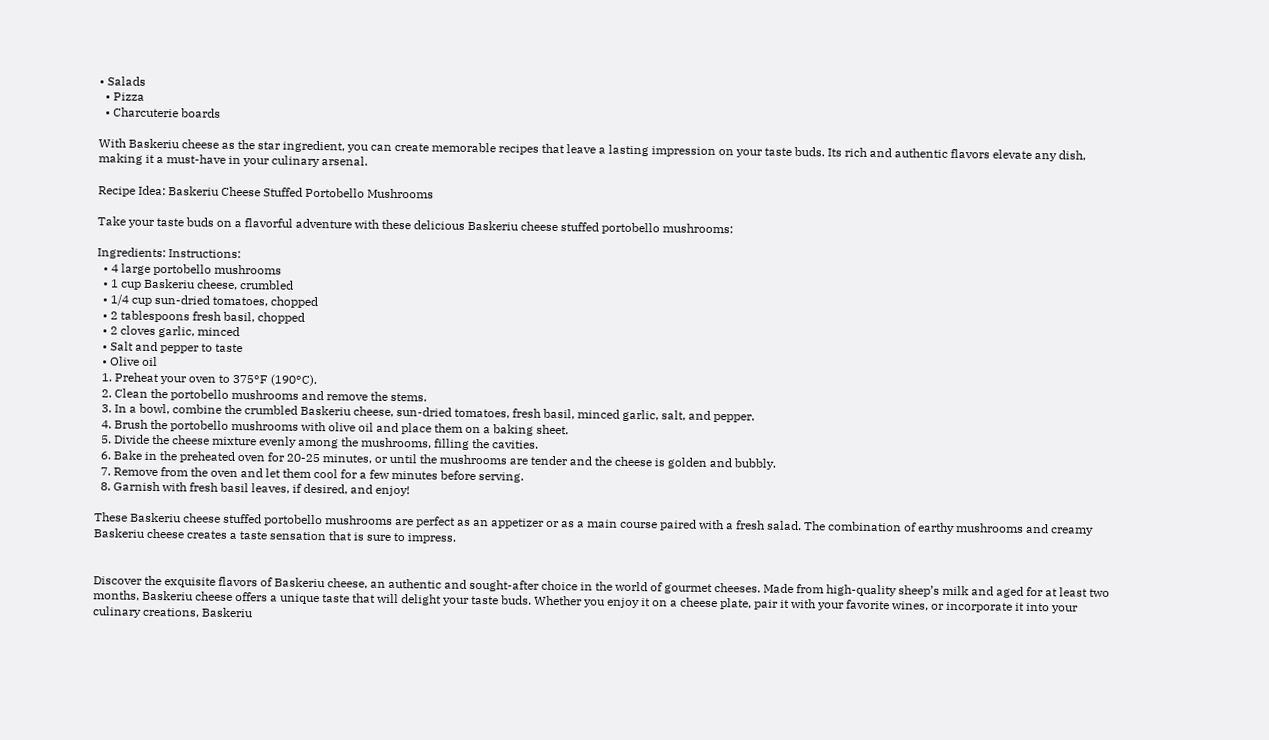• Salads
  • Pizza
  • Charcuterie boards

With Baskeriu cheese as the star ingredient, you can create memorable recipes that leave a lasting impression on your taste buds. Its rich and authentic flavors elevate any dish, making it a must-have in your culinary arsenal.

Recipe Idea: Baskeriu Cheese Stuffed Portobello Mushrooms

Take your taste buds on a flavorful adventure with these delicious Baskeriu cheese stuffed portobello mushrooms:

Ingredients: Instructions:
  • 4 large portobello mushrooms
  • 1 cup Baskeriu cheese, crumbled
  • 1/4 cup sun-dried tomatoes, chopped
  • 2 tablespoons fresh basil, chopped
  • 2 cloves garlic, minced
  • Salt and pepper to taste
  • Olive oil
  1. Preheat your oven to 375°F (190°C).
  2. Clean the portobello mushrooms and remove the stems.
  3. In a bowl, combine the crumbled Baskeriu cheese, sun-dried tomatoes, fresh basil, minced garlic, salt, and pepper.
  4. Brush the portobello mushrooms with olive oil and place them on a baking sheet.
  5. Divide the cheese mixture evenly among the mushrooms, filling the cavities.
  6. Bake in the preheated oven for 20-25 minutes, or until the mushrooms are tender and the cheese is golden and bubbly.
  7. Remove from the oven and let them cool for a few minutes before serving.
  8. Garnish with fresh basil leaves, if desired, and enjoy!

These Baskeriu cheese stuffed portobello mushrooms are perfect as an appetizer or as a main course paired with a fresh salad. The combination of earthy mushrooms and creamy Baskeriu cheese creates a taste sensation that is sure to impress.


Discover the exquisite flavors of Baskeriu cheese, an authentic and sought-after choice in the world of gourmet cheeses. Made from high-quality sheep’s milk and aged for at least two months, Baskeriu cheese offers a unique taste that will delight your taste buds. Whether you enjoy it on a cheese plate, pair it with your favorite wines, or incorporate it into your culinary creations, Baskeriu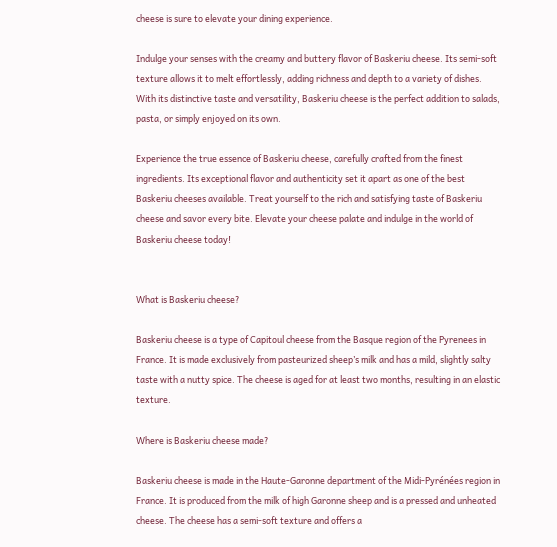cheese is sure to elevate your dining experience.

Indulge your senses with the creamy and buttery flavor of Baskeriu cheese. Its semi-soft texture allows it to melt effortlessly, adding richness and depth to a variety of dishes. With its distinctive taste and versatility, Baskeriu cheese is the perfect addition to salads, pasta, or simply enjoyed on its own.

Experience the true essence of Baskeriu cheese, carefully crafted from the finest ingredients. Its exceptional flavor and authenticity set it apart as one of the best Baskeriu cheeses available. Treat yourself to the rich and satisfying taste of Baskeriu cheese and savor every bite. Elevate your cheese palate and indulge in the world of Baskeriu cheese today!


What is Baskeriu cheese?

Baskeriu cheese is a type of Capitoul cheese from the Basque region of the Pyrenees in France. It is made exclusively from pasteurized sheep’s milk and has a mild, slightly salty taste with a nutty spice. The cheese is aged for at least two months, resulting in an elastic texture.

Where is Baskeriu cheese made?

Baskeriu cheese is made in the Haute-Garonne department of the Midi-Pyrénées region in France. It is produced from the milk of high Garonne sheep and is a pressed and unheated cheese. The cheese has a semi-soft texture and offers a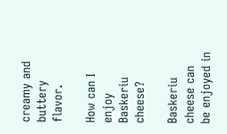creamy and buttery flavor.

How can I enjoy Baskeriu cheese?

Baskeriu cheese can be enjoyed in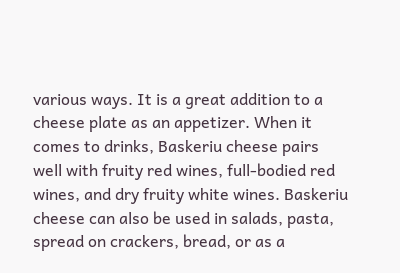various ways. It is a great addition to a cheese plate as an appetizer. When it comes to drinks, Baskeriu cheese pairs well with fruity red wines, full-bodied red wines, and dry fruity white wines. Baskeriu cheese can also be used in salads, pasta, spread on crackers, bread, or as a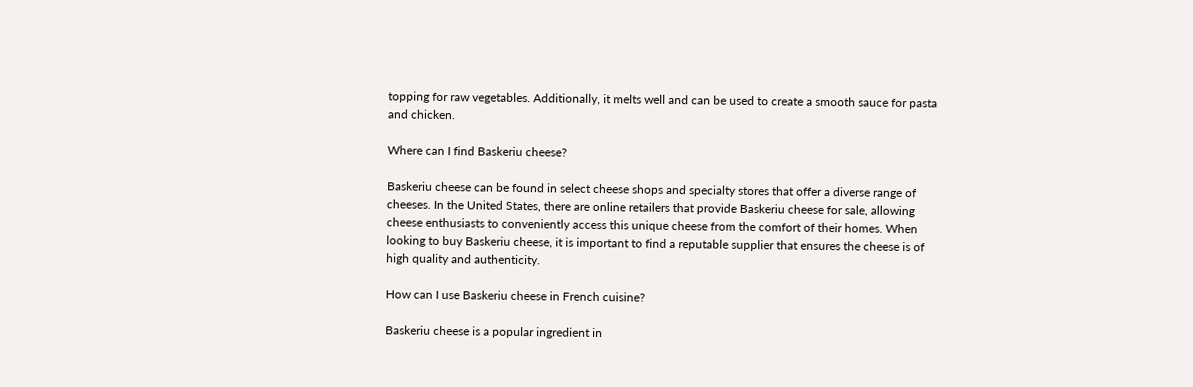topping for raw vegetables. Additionally, it melts well and can be used to create a smooth sauce for pasta and chicken.

Where can I find Baskeriu cheese?

Baskeriu cheese can be found in select cheese shops and specialty stores that offer a diverse range of cheeses. In the United States, there are online retailers that provide Baskeriu cheese for sale, allowing cheese enthusiasts to conveniently access this unique cheese from the comfort of their homes. When looking to buy Baskeriu cheese, it is important to find a reputable supplier that ensures the cheese is of high quality and authenticity.

How can I use Baskeriu cheese in French cuisine?

Baskeriu cheese is a popular ingredient in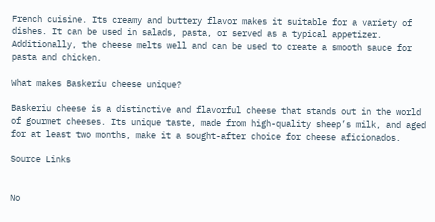French cuisine. Its creamy and buttery flavor makes it suitable for a variety of dishes. It can be used in salads, pasta, or served as a typical appetizer. Additionally, the cheese melts well and can be used to create a smooth sauce for pasta and chicken.

What makes Baskeriu cheese unique?

Baskeriu cheese is a distinctive and flavorful cheese that stands out in the world of gourmet cheeses. Its unique taste, made from high-quality sheep’s milk, and aged for at least two months, make it a sought-after choice for cheese aficionados.

Source Links


No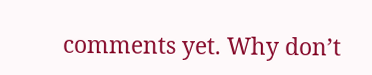comments yet. Why don’t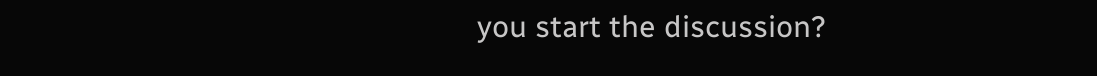you start the discussion?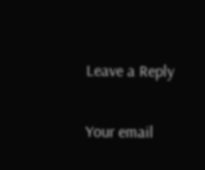Leave a Reply

Your email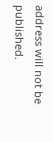address will not be published.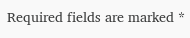Required fields are marked *